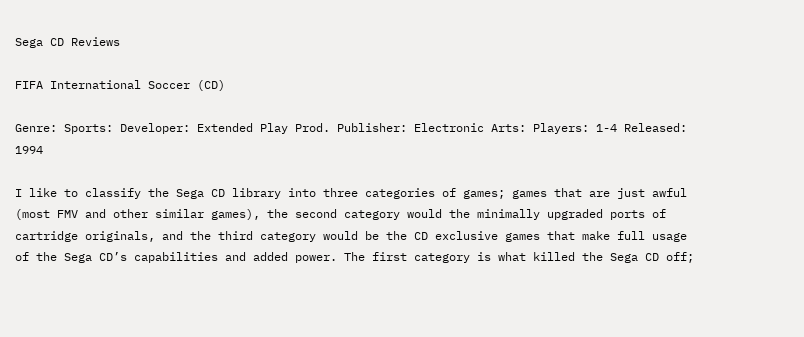Sega CD Reviews

FIFA International Soccer (CD)

Genre: Sports: Developer: Extended Play Prod. Publisher: Electronic Arts: Players: 1-4 Released: 1994

I like to classify the Sega CD library into three categories of games; games that are just awful (most FMV and other similar games), the second category would the minimally upgraded ports of cartridge originals, and the third category would be the CD exclusive games that make full usage of the Sega CD’s capabilities and added power. The first category is what killed the Sega CD off;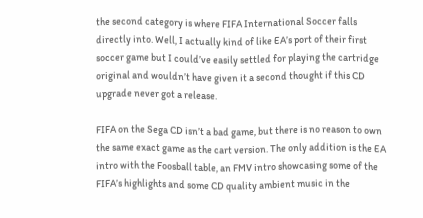the second category is where FIFA International Soccer falls directly into. Well, I actually kind of like EA’s port of their first soccer game but I could’ve easily settled for playing the cartridge original and wouldn’t have given it a second thought if this CD upgrade never got a release.

FIFA on the Sega CD isn’t a bad game, but there is no reason to own the same exact game as the cart version. The only addition is the EA intro with the Foosball table, an FMV intro showcasing some of the FIFA’s highlights and some CD quality ambient music in the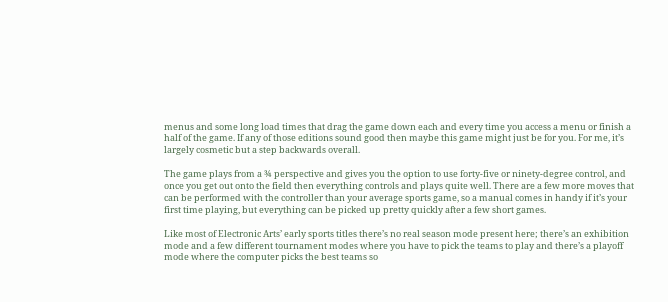menus and some long load times that drag the game down each and every time you access a menu or finish a half of the game. If any of those editions sound good then maybe this game might just be for you. For me, it’s largely cosmetic but a step backwards overall.

The game plays from a ¾ perspective and gives you the option to use forty-five or ninety-degree control, and once you get out onto the field then everything controls and plays quite well. There are a few more moves that can be performed with the controller than your average sports game, so a manual comes in handy if it’s your first time playing, but everything can be picked up pretty quickly after a few short games.

Like most of Electronic Arts’ early sports titles there’s no real season mode present here; there’s an exhibition mode and a few different tournament modes where you have to pick the teams to play and there’s a playoff mode where the computer picks the best teams so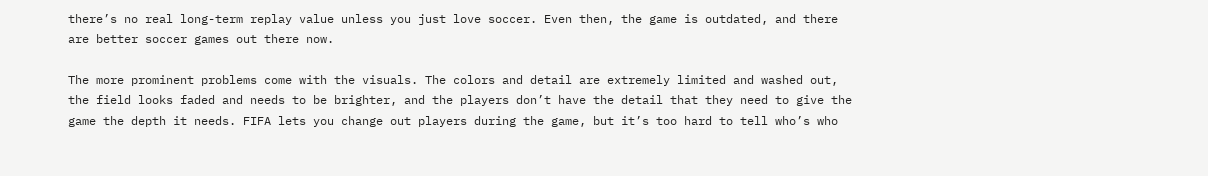there’s no real long-term replay value unless you just love soccer. Even then, the game is outdated, and there are better soccer games out there now.

The more prominent problems come with the visuals. The colors and detail are extremely limited and washed out, the field looks faded and needs to be brighter, and the players don’t have the detail that they need to give the game the depth it needs. FIFA lets you change out players during the game, but it’s too hard to tell who’s who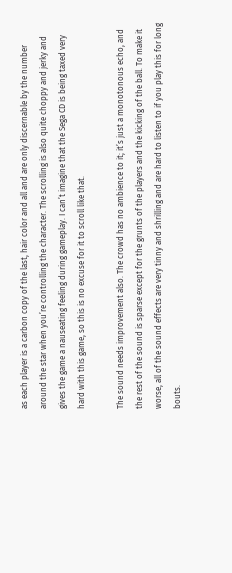as each player is a carbon copy of the last, hair color and all and are only discernable by the number around the star when you’re controlling the character. The scrolling is also quite choppy and jerky and gives the game a nauseating feeling during gameplay. I can’t imagine that the Sega CD is being taxed very hard with this game, so this is no excuse for it to scroll like that.

The sound needs improvement also. The crowd has no ambience to it; it’s just a monotonous echo, and the rest of the sound is sparse except for the grunts of the players and the kicking of the ball. To make it worse, all of the sound effects are very tinny and shrilling and are hard to listen to if you play this for long bouts.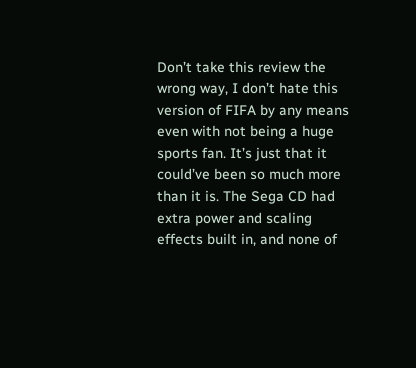Don’t take this review the wrong way, I don’t hate this version of FIFA by any means even with not being a huge sports fan. It’s just that it could’ve been so much more than it is. The Sega CD had extra power and scaling effects built in, and none of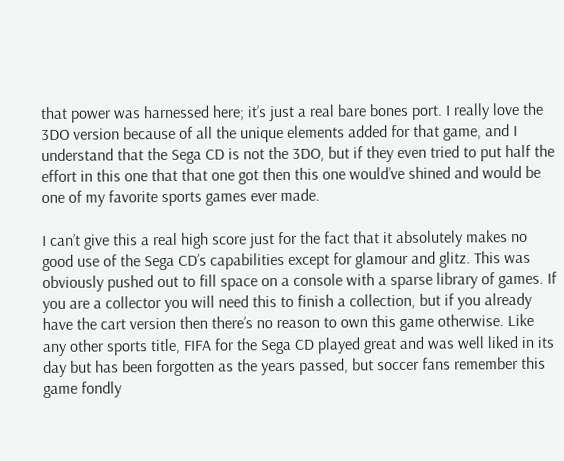that power was harnessed here; it’s just a real bare bones port. I really love the 3DO version because of all the unique elements added for that game, and I understand that the Sega CD is not the 3DO, but if they even tried to put half the effort in this one that that one got then this one would’ve shined and would be one of my favorite sports games ever made.

I can’t give this a real high score just for the fact that it absolutely makes no good use of the Sega CD’s capabilities except for glamour and glitz. This was obviously pushed out to fill space on a console with a sparse library of games. If you are a collector you will need this to finish a collection, but if you already have the cart version then there’s no reason to own this game otherwise. Like any other sports title, FIFA for the Sega CD played great and was well liked in its day but has been forgotten as the years passed, but soccer fans remember this game fondly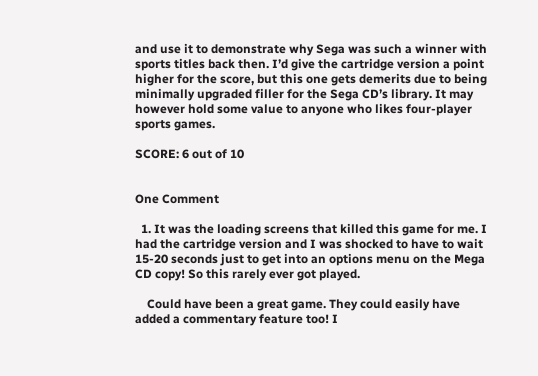and use it to demonstrate why Sega was such a winner with sports titles back then. I’d give the cartridge version a point higher for the score, but this one gets demerits due to being minimally upgraded filler for the Sega CD’s library. It may however hold some value to anyone who likes four-player sports games.

SCORE: 6 out of 10


One Comment

  1. It was the loading screens that killed this game for me. I had the cartridge version and I was shocked to have to wait 15-20 seconds just to get into an options menu on the Mega CD copy! So this rarely ever got played.

    Could have been a great game. They could easily have added a commentary feature too! I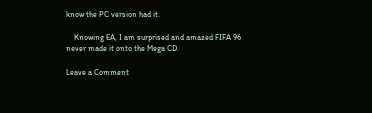know the PC version had it.

    Knowing EA, I am surprised and amazed FIFA 96 never made it onto the Mega CD.

Leave a Comment